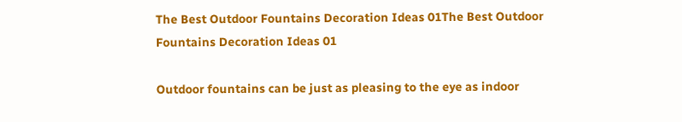The Best Outdoor Fountains Decoration Ideas 01The Best Outdoor Fountains Decoration Ideas 01

Outdoor fountains can be just as pleasing to the eye as indoor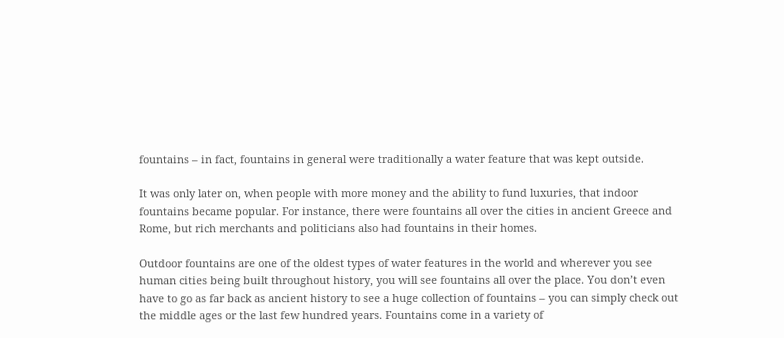fountains – in fact, fountains in general were traditionally a water feature that was kept outside.

It was only later on, when people with more money and the ability to fund luxuries, that indoor fountains became popular. For instance, there were fountains all over the cities in ancient Greece and Rome, but rich merchants and politicians also had fountains in their homes.

Outdoor fountains are one of the oldest types of water features in the world and wherever you see human cities being built throughout history, you will see fountains all over the place. You don’t even have to go as far back as ancient history to see a huge collection of fountains – you can simply check out the middle ages or the last few hundred years. Fountains come in a variety of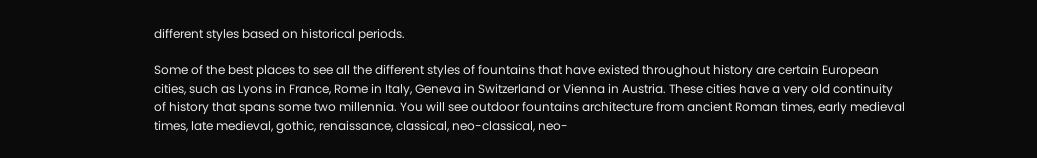different styles based on historical periods.

Some of the best places to see all the different styles of fountains that have existed throughout history are certain European cities, such as Lyons in France, Rome in Italy, Geneva in Switzerland or Vienna in Austria. These cities have a very old continuity of history that spans some two millennia. You will see outdoor fountains architecture from ancient Roman times, early medieval times, late medieval, gothic, renaissance, classical, neo-classical, neo-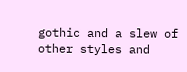gothic and a slew of other styles and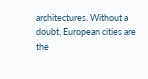architectures. Without a doubt, European cities are the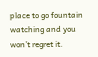place to go fountain watching and you won’t regret it.